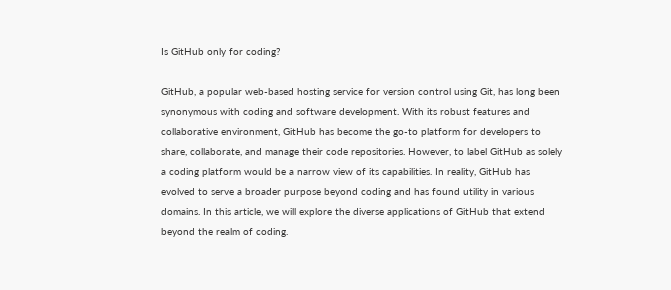Is GitHub only for coding?

GitHub, a popular web-based hosting service for version control using Git, has long been synonymous with coding and software development. With its robust features and collaborative environment, GitHub has become the go-to platform for developers to share, collaborate, and manage their code repositories. However, to label GitHub as solely a coding platform would be a narrow view of its capabilities. In reality, GitHub has evolved to serve a broader purpose beyond coding and has found utility in various domains. In this article, we will explore the diverse applications of GitHub that extend beyond the realm of coding.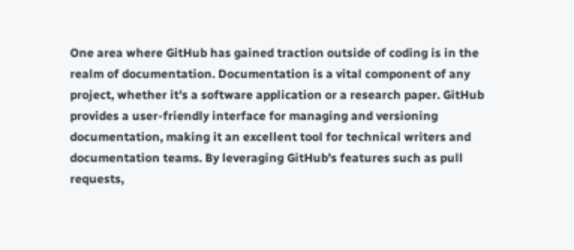One area where GitHub has gained traction outside of coding is in the realm of documentation. Documentation is a vital component of any project, whether it's a software application or a research paper. GitHub provides a user-friendly interface for managing and versioning documentation, making it an excellent tool for technical writers and documentation teams. By leveraging GitHub's features such as pull requests,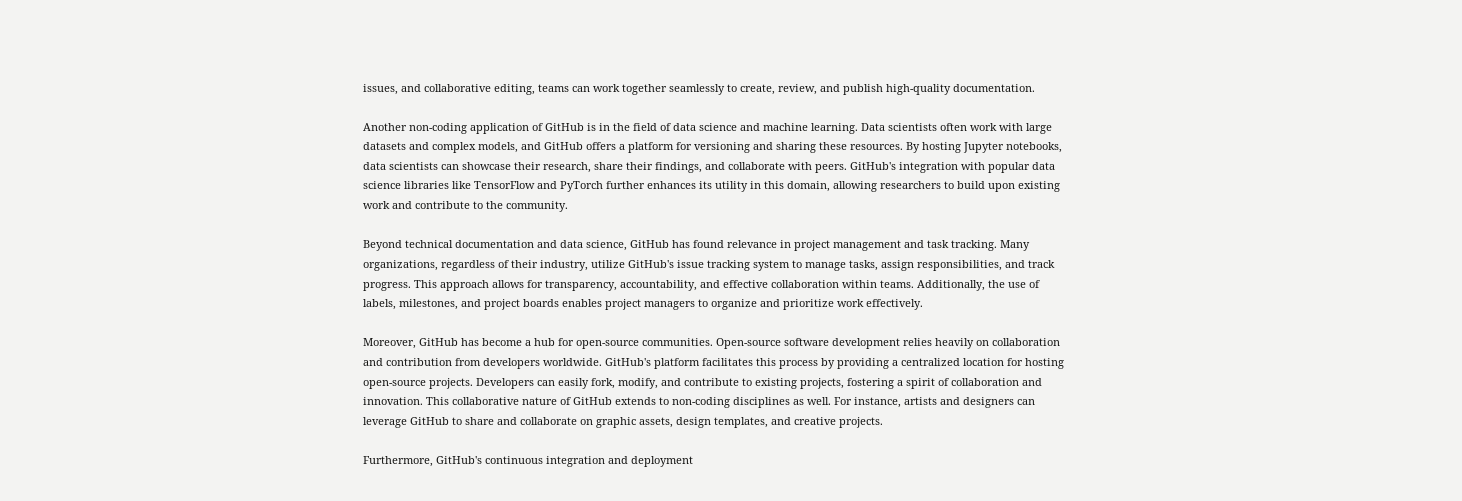issues, and collaborative editing, teams can work together seamlessly to create, review, and publish high-quality documentation.

Another non-coding application of GitHub is in the field of data science and machine learning. Data scientists often work with large datasets and complex models, and GitHub offers a platform for versioning and sharing these resources. By hosting Jupyter notebooks, data scientists can showcase their research, share their findings, and collaborate with peers. GitHub's integration with popular data science libraries like TensorFlow and PyTorch further enhances its utility in this domain, allowing researchers to build upon existing work and contribute to the community.

Beyond technical documentation and data science, GitHub has found relevance in project management and task tracking. Many organizations, regardless of their industry, utilize GitHub's issue tracking system to manage tasks, assign responsibilities, and track progress. This approach allows for transparency, accountability, and effective collaboration within teams. Additionally, the use of labels, milestones, and project boards enables project managers to organize and prioritize work effectively.

Moreover, GitHub has become a hub for open-source communities. Open-source software development relies heavily on collaboration and contribution from developers worldwide. GitHub's platform facilitates this process by providing a centralized location for hosting open-source projects. Developers can easily fork, modify, and contribute to existing projects, fostering a spirit of collaboration and innovation. This collaborative nature of GitHub extends to non-coding disciplines as well. For instance, artists and designers can leverage GitHub to share and collaborate on graphic assets, design templates, and creative projects.

Furthermore, GitHub's continuous integration and deployment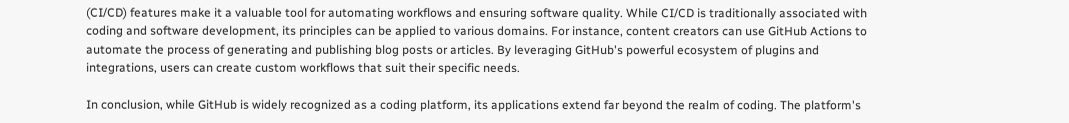(CI/CD) features make it a valuable tool for automating workflows and ensuring software quality. While CI/CD is traditionally associated with coding and software development, its principles can be applied to various domains. For instance, content creators can use GitHub Actions to automate the process of generating and publishing blog posts or articles. By leveraging GitHub's powerful ecosystem of plugins and integrations, users can create custom workflows that suit their specific needs.

In conclusion, while GitHub is widely recognized as a coding platform, its applications extend far beyond the realm of coding. The platform's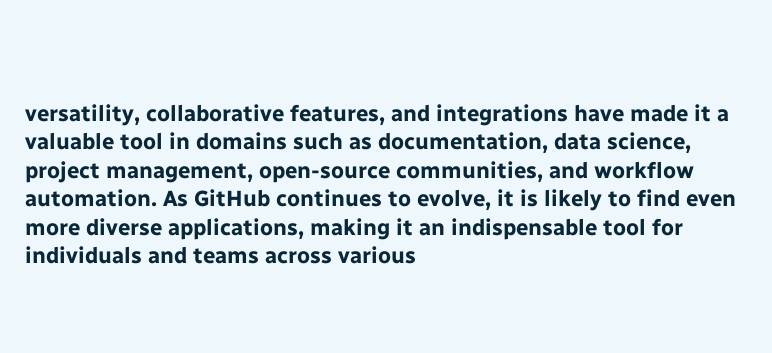versatility, collaborative features, and integrations have made it a valuable tool in domains such as documentation, data science, project management, open-source communities, and workflow automation. As GitHub continues to evolve, it is likely to find even more diverse applications, making it an indispensable tool for individuals and teams across various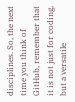disciplines. So, the next time you think of GitHub, remember that it is not just for coding, but a versatile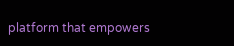platform that empowers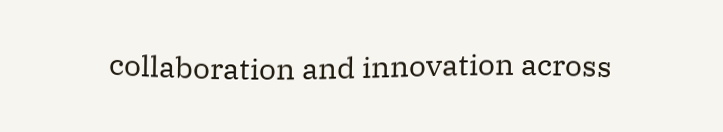collaboration and innovation across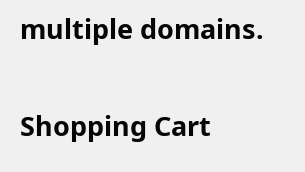multiple domains.

Shopping Cart